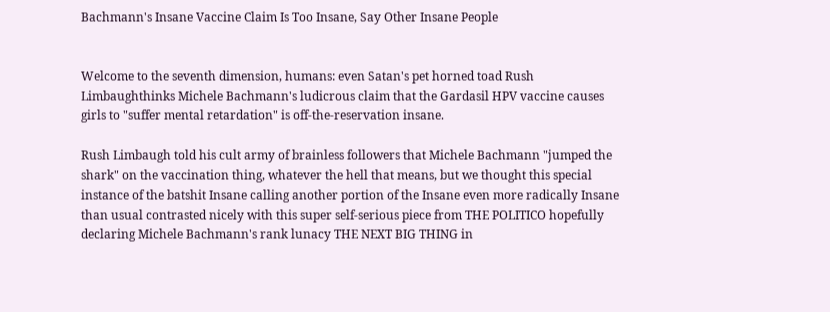Bachmann's Insane Vaccine Claim Is Too Insane, Say Other Insane People


Welcome to the seventh dimension, humans: even Satan's pet horned toad Rush Limbaughthinks Michele Bachmann's ludicrous claim that the Gardasil HPV vaccine causes girls to "suffer mental retardation" is off-the-reservation insane.

Rush Limbaugh told his cult army of brainless followers that Michele Bachmann "jumped the shark" on the vaccination thing, whatever the hell that means, but we thought this special instance of the batshit Insane calling another portion of the Insane even more radically Insane than usual contrasted nicely with this super self-serious piece from THE POLITICO hopefully declaring Michele Bachmann's rank lunacy THE NEXT BIG THING in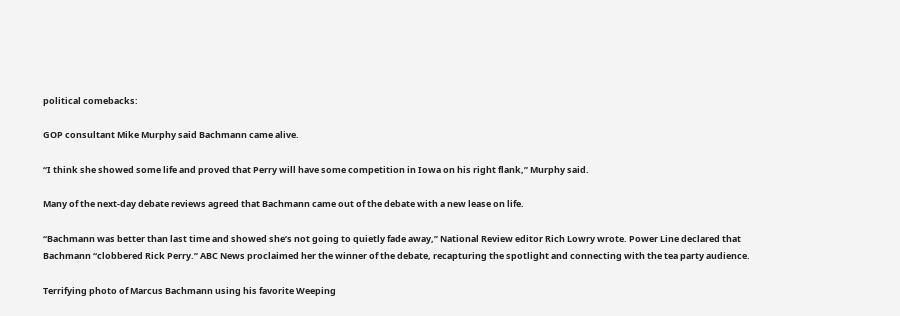political comebacks:

GOP consultant Mike Murphy said Bachmann came alive.

“I think she showed some life and proved that Perry will have some competition in Iowa on his right flank,” Murphy said.

Many of the next-day debate reviews agreed that Bachmann came out of the debate with a new lease on life.

“Bachmann was better than last time and showed she’s not going to quietly fade away,” National Review editor Rich Lowry wrote. Power Line declared that Bachmann “clobbered Rick Perry.” ABC News proclaimed her the winner of the debate, recapturing the spotlight and connecting with the tea party audience.

Terrifying photo of Marcus Bachmann using his favorite Weeping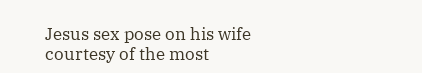Jesus sex pose on his wife courtesy of the most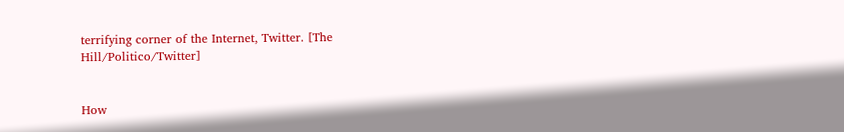terrifying corner of the Internet, Twitter. [The Hill/Politico/Twitter]


How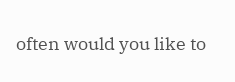often would you like to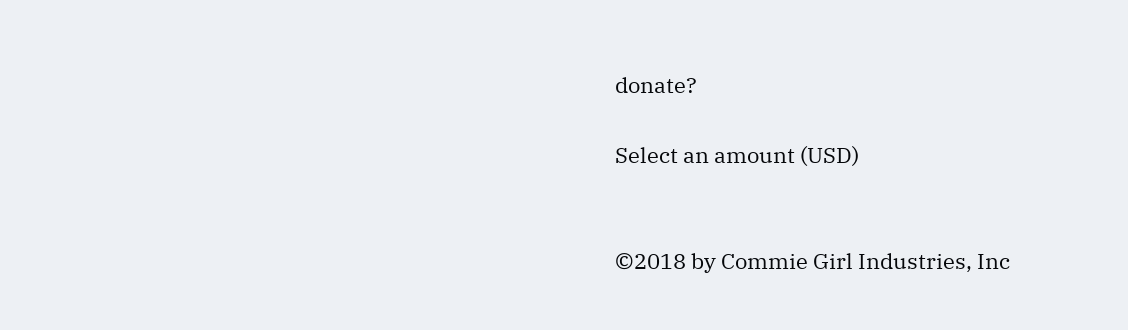donate?

Select an amount (USD)


©2018 by Commie Girl Industries, Inc